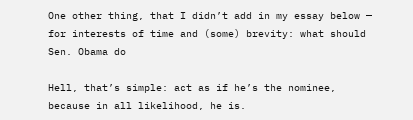One other thing, that I didn’t add in my essay below — for interests of time and (some) brevity: what should Sen. Obama do

Hell, that’s simple: act as if he’s the nominee, because in all likelihood, he is.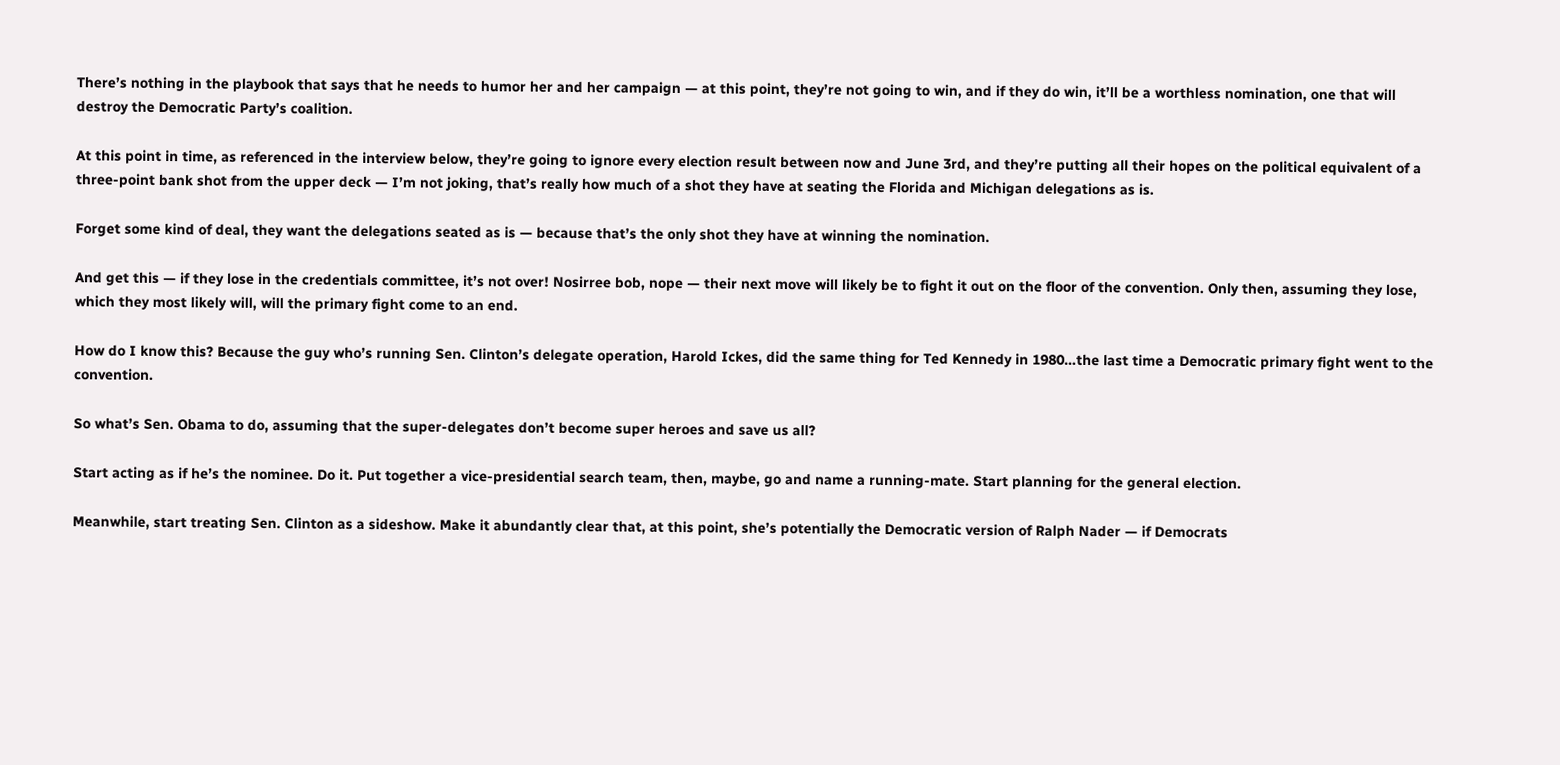There’s nothing in the playbook that says that he needs to humor her and her campaign — at this point, they’re not going to win, and if they do win, it’ll be a worthless nomination, one that will destroy the Democratic Party’s coalition.

At this point in time, as referenced in the interview below, they’re going to ignore every election result between now and June 3rd, and they’re putting all their hopes on the political equivalent of a three-point bank shot from the upper deck — I’m not joking, that’s really how much of a shot they have at seating the Florida and Michigan delegations as is.

Forget some kind of deal, they want the delegations seated as is — because that’s the only shot they have at winning the nomination.

And get this — if they lose in the credentials committee, it’s not over! Nosirree bob, nope — their next move will likely be to fight it out on the floor of the convention. Only then, assuming they lose, which they most likely will, will the primary fight come to an end.

How do I know this? Because the guy who’s running Sen. Clinton’s delegate operation, Harold Ickes, did the same thing for Ted Kennedy in 1980…the last time a Democratic primary fight went to the convention.

So what’s Sen. Obama to do, assuming that the super-delegates don’t become super heroes and save us all?

Start acting as if he’s the nominee. Do it. Put together a vice-presidential search team, then, maybe, go and name a running-mate. Start planning for the general election.

Meanwhile, start treating Sen. Clinton as a sideshow. Make it abundantly clear that, at this point, she’s potentially the Democratic version of Ralph Nader — if Democrats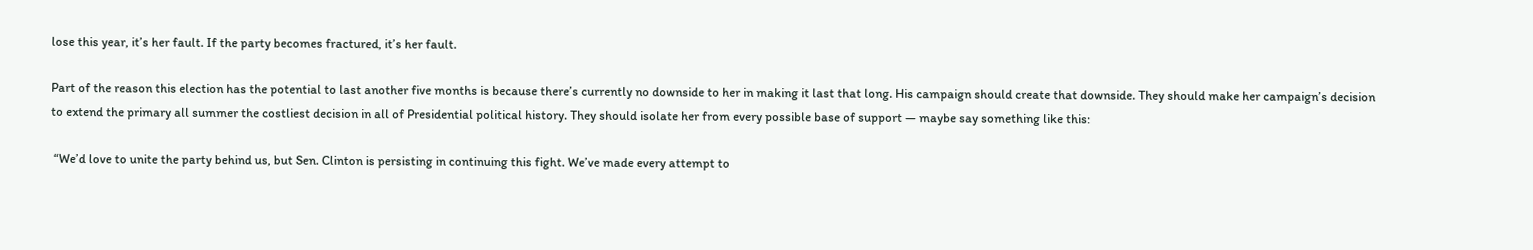lose this year, it’s her fault. If the party becomes fractured, it’s her fault.

Part of the reason this election has the potential to last another five months is because there’s currently no downside to her in making it last that long. His campaign should create that downside. They should make her campaign’s decision to extend the primary all summer the costliest decision in all of Presidential political history. They should isolate her from every possible base of support — maybe say something like this:

 “We’d love to unite the party behind us, but Sen. Clinton is persisting in continuing this fight. We’ve made every attempt to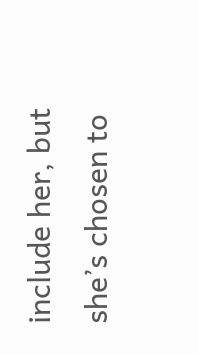include her, but she’s chosen to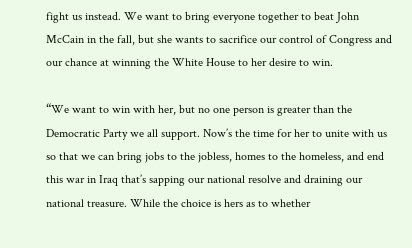fight us instead. We want to bring everyone together to beat John McCain in the fall, but she wants to sacrifice our control of Congress and our chance at winning the White House to her desire to win.

“We want to win with her, but no one person is greater than the Democratic Party we all support. Now’s the time for her to unite with us so that we can bring jobs to the jobless, homes to the homeless, and end this war in Iraq that’s sapping our national resolve and draining our national treasure. While the choice is hers as to whether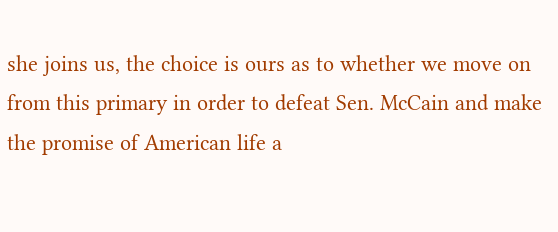she joins us, the choice is ours as to whether we move on from this primary in order to defeat Sen. McCain and make the promise of American life a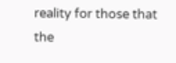reality for those that the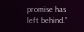promise has left behind.”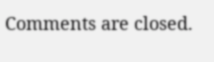Comments are closed.